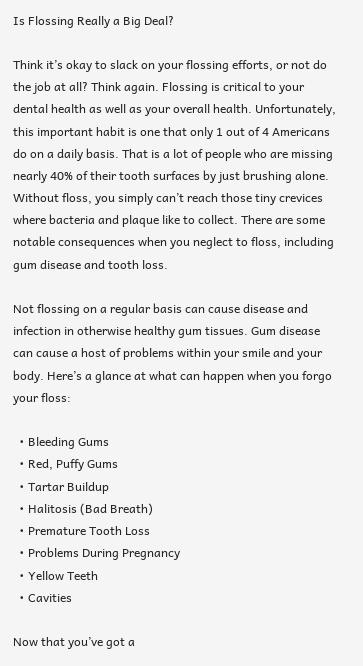Is Flossing Really a Big Deal?

Think it’s okay to slack on your flossing efforts, or not do the job at all? Think again. Flossing is critical to your dental health as well as your overall health. Unfortunately, this important habit is one that only 1 out of 4 Americans do on a daily basis. That is a lot of people who are missing nearly 40% of their tooth surfaces by just brushing alone. Without floss, you simply can’t reach those tiny crevices where bacteria and plaque like to collect. There are some notable consequences when you neglect to floss, including gum disease and tooth loss.

Not flossing on a regular basis can cause disease and infection in otherwise healthy gum tissues. Gum disease can cause a host of problems within your smile and your body. Here’s a glance at what can happen when you forgo your floss:

  • Bleeding Gums
  • Red, Puffy Gums
  • Tartar Buildup
  • Halitosis (Bad Breath)
  • Premature Tooth Loss
  • Problems During Pregnancy
  • Yellow Teeth
  • Cavities

Now that you’ve got a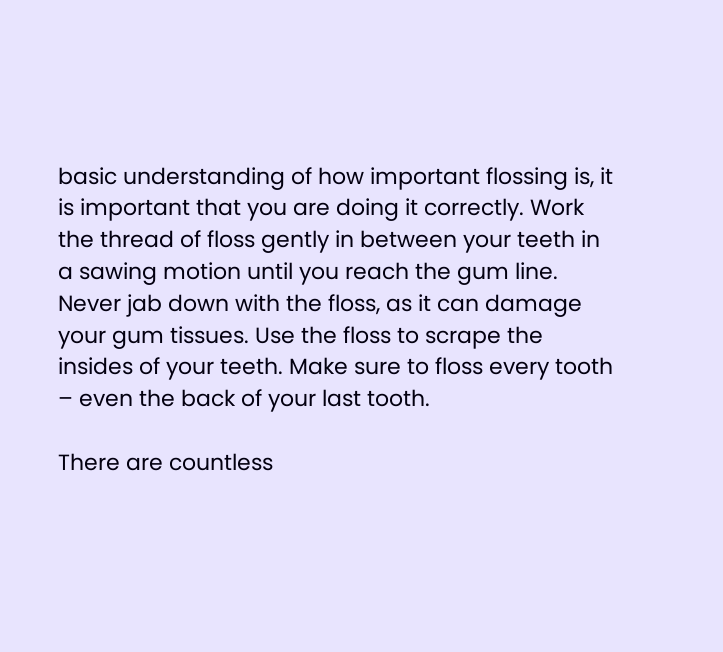basic understanding of how important flossing is, it is important that you are doing it correctly. Work the thread of floss gently in between your teeth in a sawing motion until you reach the gum line. Never jab down with the floss, as it can damage your gum tissues. Use the floss to scrape the insides of your teeth. Make sure to floss every tooth – even the back of your last tooth.

There are countless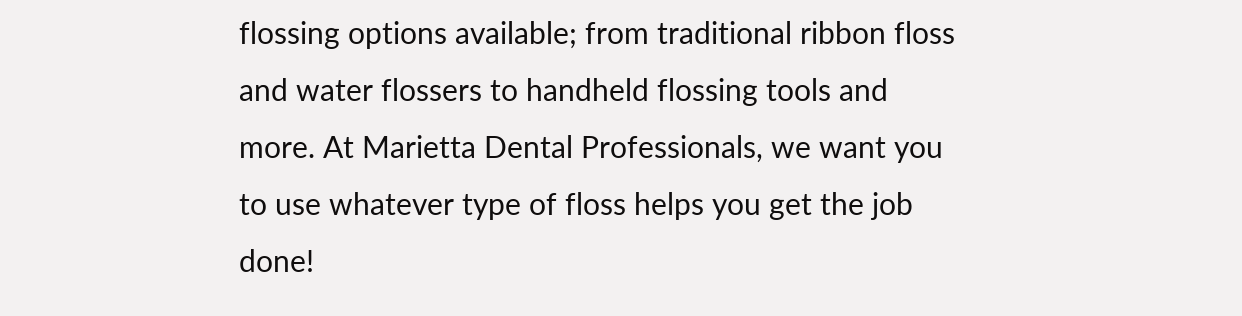flossing options available; from traditional ribbon floss and water flossers to handheld flossing tools and more. At Marietta Dental Professionals, we want you to use whatever type of floss helps you get the job done!